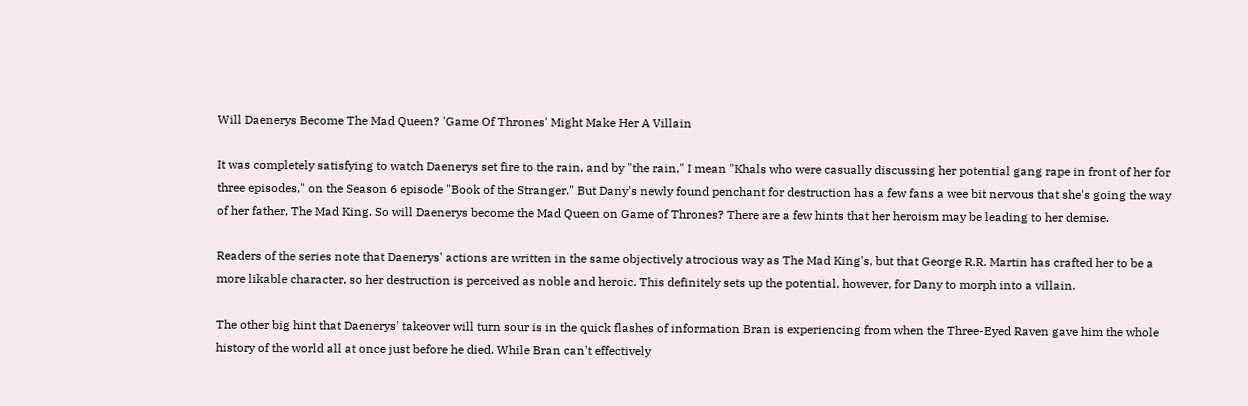Will Daenerys Become The Mad Queen? 'Game Of Thrones' Might Make Her A Villain

It was completely satisfying to watch Daenerys set fire to the rain, and by "the rain," I mean "Khals who were casually discussing her potential gang rape in front of her for three episodes," on the Season 6 episode "Book of the Stranger." But Dany's newly found penchant for destruction has a few fans a wee bit nervous that she's going the way of her father, The Mad King. So will Daenerys become the Mad Queen on Game of Thrones? There are a few hints that her heroism may be leading to her demise.

Readers of the series note that Daenerys' actions are written in the same objectively atrocious way as The Mad King's, but that George R.R. Martin has crafted her to be a more likable character, so her destruction is perceived as noble and heroic. This definitely sets up the potential, however, for Dany to morph into a villain.

The other big hint that Daenerys' takeover will turn sour is in the quick flashes of information Bran is experiencing from when the Three-Eyed Raven gave him the whole history of the world all at once just before he died. While Bran can't effectively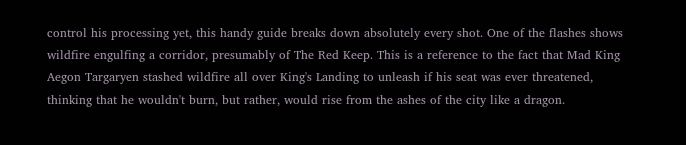control his processing yet, this handy guide breaks down absolutely every shot. One of the flashes shows wildfire engulfing a corridor, presumably of The Red Keep. This is a reference to the fact that Mad King Aegon Targaryen stashed wildfire all over King's Landing to unleash if his seat was ever threatened, thinking that he wouldn't burn, but rather, would rise from the ashes of the city like a dragon.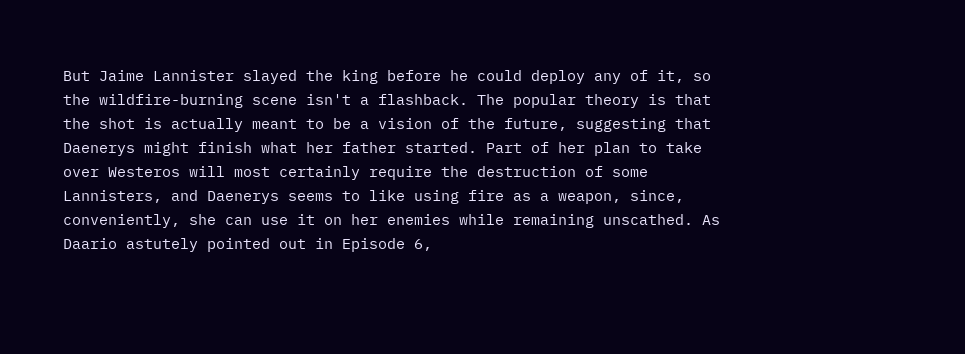But Jaime Lannister slayed the king before he could deploy any of it, so the wildfire-burning scene isn't a flashback. The popular theory is that the shot is actually meant to be a vision of the future, suggesting that Daenerys might finish what her father started. Part of her plan to take over Westeros will most certainly require the destruction of some Lannisters, and Daenerys seems to like using fire as a weapon, since, conveniently, she can use it on her enemies while remaining unscathed. As Daario astutely pointed out in Episode 6,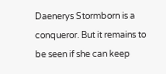Daenerys Stormborn is a conqueror. But it remains to be seen if she can keep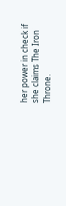her power in check if she claims The Iron Throne.